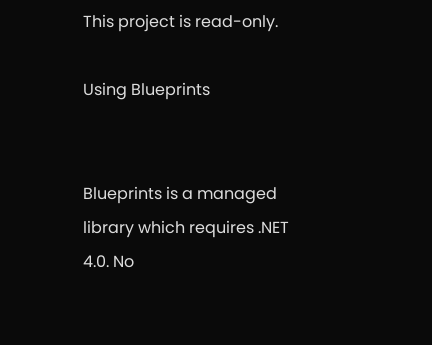This project is read-only.

Using Blueprints


Blueprints is a managed library which requires .NET 4.0. No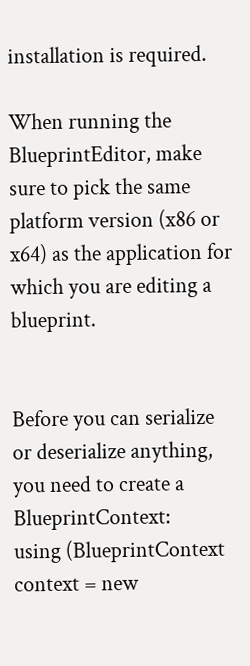installation is required.

When running the BlueprintEditor, make sure to pick the same platform version (x86 or x64) as the application for which you are editing a blueprint.


Before you can serialize or deserialize anything, you need to create a BlueprintContext:
using (BlueprintContext context = new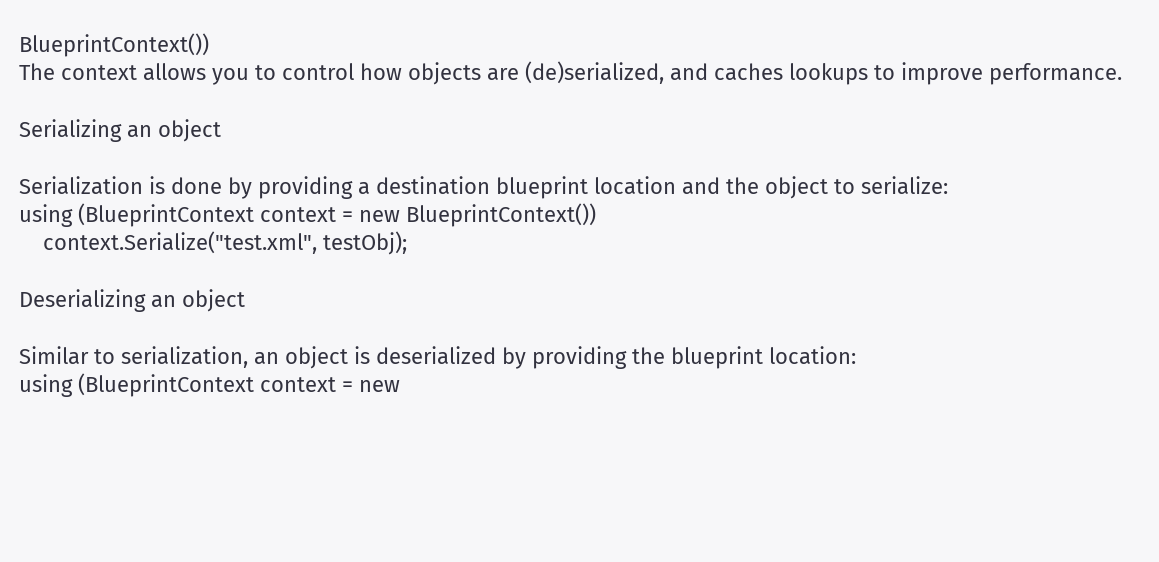BlueprintContext())
The context allows you to control how objects are (de)serialized, and caches lookups to improve performance.

Serializing an object

Serialization is done by providing a destination blueprint location and the object to serialize:
using (BlueprintContext context = new BlueprintContext())
    context.Serialize("test.xml", testObj);

Deserializing an object

Similar to serialization, an object is deserialized by providing the blueprint location:
using (BlueprintContext context = new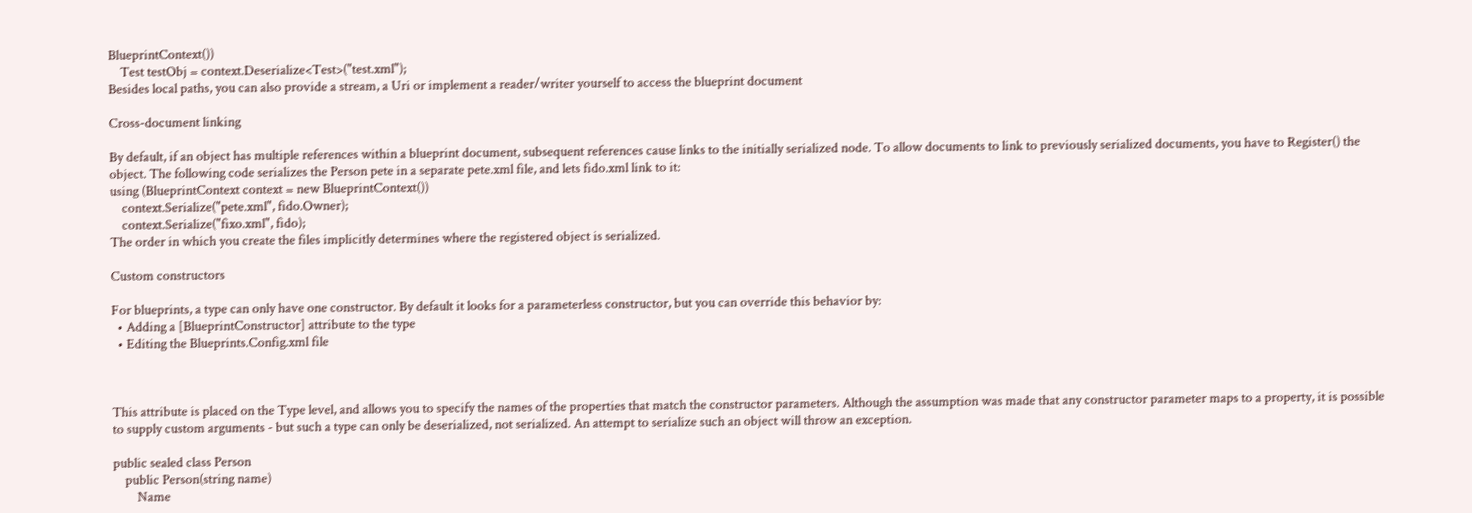BlueprintContext())
    Test testObj = context.Deserialize<Test>("test.xml");
Besides local paths, you can also provide a stream, a Uri or implement a reader/writer yourself to access the blueprint document

Cross-document linking

By default, if an object has multiple references within a blueprint document, subsequent references cause links to the initially serialized node. To allow documents to link to previously serialized documents, you have to Register() the object. The following code serializes the Person pete in a separate pete.xml file, and lets fido.xml link to it:
using (BlueprintContext context = new BlueprintContext())
    context.Serialize("pete.xml", fido.Owner);
    context.Serialize("fixo.xml", fido);
The order in which you create the files implicitly determines where the registered object is serialized.

Custom constructors

For blueprints, a type can only have one constructor. By default it looks for a parameterless constructor, but you can override this behavior by:
  • Adding a [BlueprintConstructor] attribute to the type
  • Editing the Blueprints.Config.xml file



This attribute is placed on the Type level, and allows you to specify the names of the properties that match the constructor parameters. Although the assumption was made that any constructor parameter maps to a property, it is possible to supply custom arguments - but such a type can only be deserialized, not serialized. An attempt to serialize such an object will throw an exception.

public sealed class Person
    public Person(string name)
        Name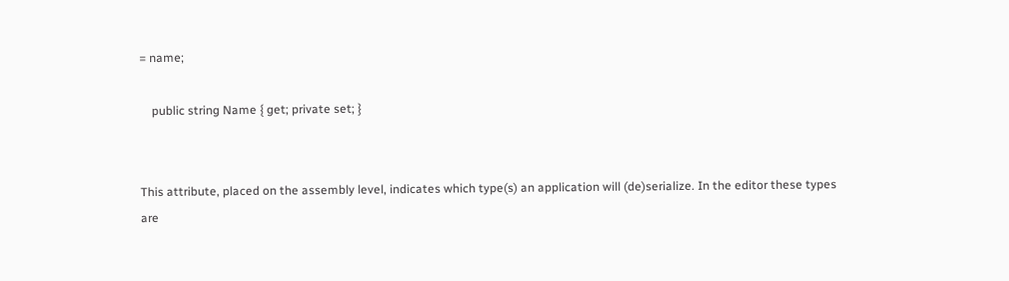= name;

    public string Name { get; private set; }


This attribute, placed on the assembly level, indicates which type(s) an application will (de)serialize. In the editor these types are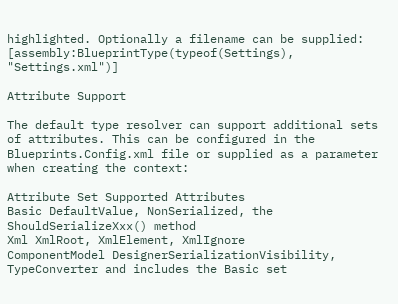highlighted. Optionally a filename can be supplied:
[assembly:BlueprintType(typeof(Settings), "Settings.xml")]

Attribute Support

The default type resolver can support additional sets of attributes. This can be configured in the Blueprints.Config.xml file or supplied as a parameter when creating the context:

Attribute Set Supported Attributes
Basic DefaultValue, NonSerialized, the ShouldSerializeXxx() method
Xml XmlRoot, XmlElement, XmlIgnore
ComponentModel DesignerSerializationVisibility, TypeConverter and includes the Basic set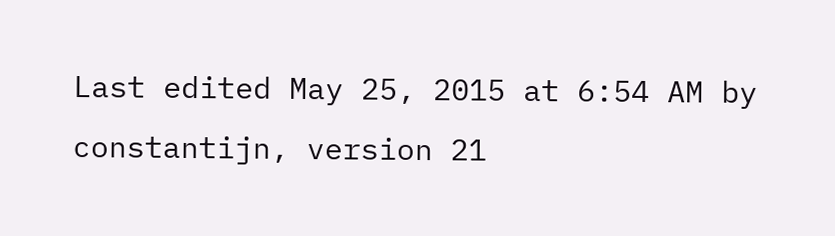Last edited May 25, 2015 at 6:54 AM by constantijn, version 21